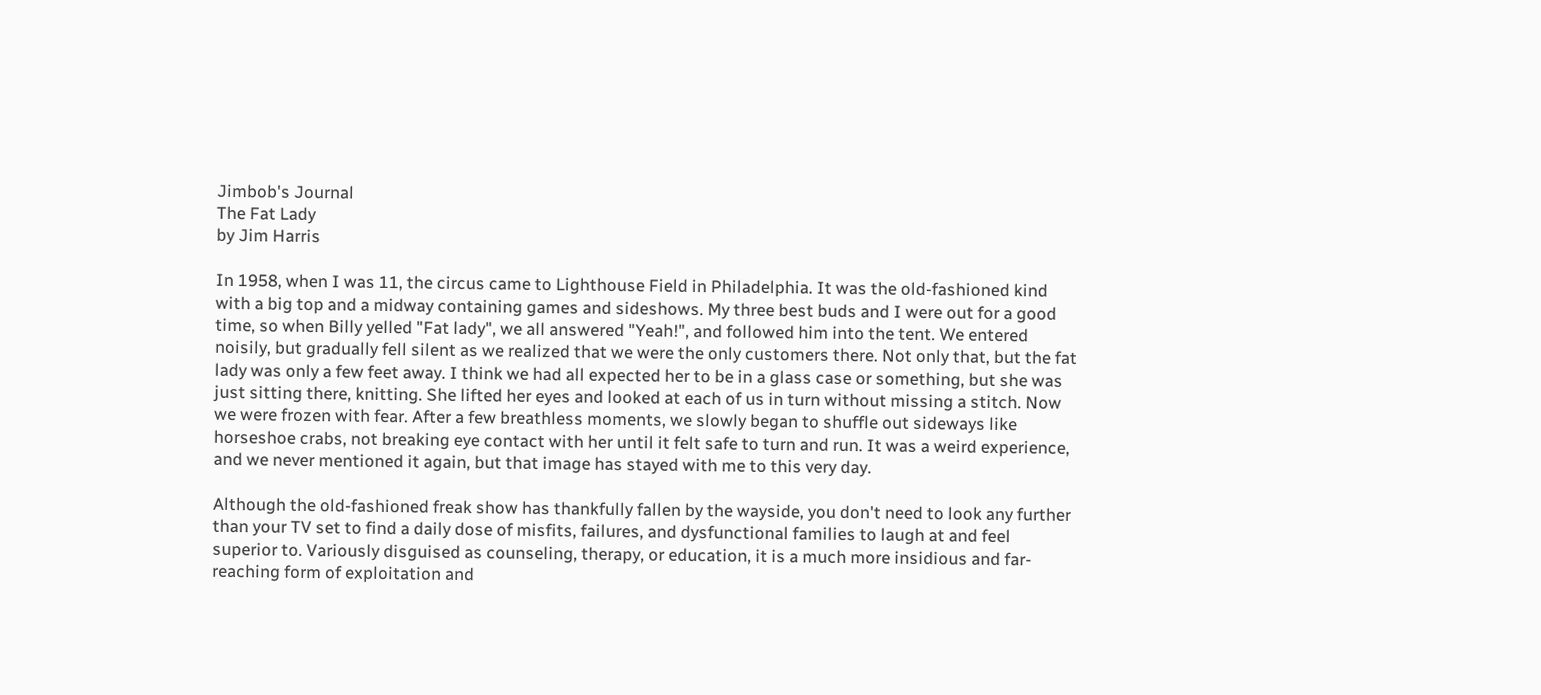Jimbob's Journal
The Fat Lady
by Jim Harris

In 1958, when I was 11, the circus came to Lighthouse Field in Philadelphia. It was the old-fashioned kind with a big top and a midway containing games and sideshows. My three best buds and I were out for a good time, so when Billy yelled "Fat lady", we all answered "Yeah!", and followed him into the tent. We entered noisily, but gradually fell silent as we realized that we were the only customers there. Not only that, but the fat lady was only a few feet away. I think we had all expected her to be in a glass case or something, but she was just sitting there, knitting. She lifted her eyes and looked at each of us in turn without missing a stitch. Now we were frozen with fear. After a few breathless moments, we slowly began to shuffle out sideways like horseshoe crabs, not breaking eye contact with her until it felt safe to turn and run. It was a weird experience, and we never mentioned it again, but that image has stayed with me to this very day.

Although the old-fashioned freak show has thankfully fallen by the wayside, you don't need to look any further than your TV set to find a daily dose of misfits, failures, and dysfunctional families to laugh at and feel superior to. Variously disguised as counseling, therapy, or education, it is a much more insidious and far-reaching form of exploitation and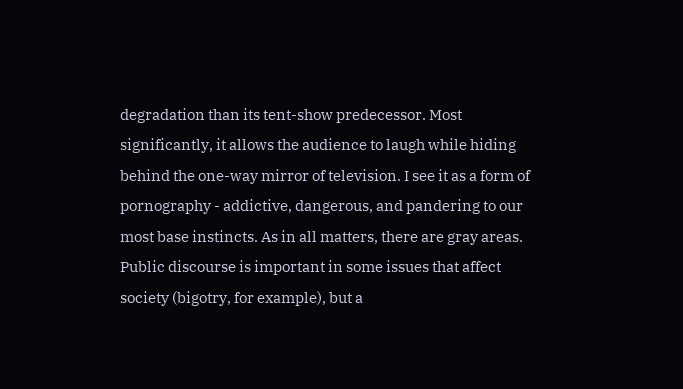degradation than its tent-show predecessor. Most significantly, it allows the audience to laugh while hiding behind the one-way mirror of television. I see it as a form of pornography - addictive, dangerous, and pandering to our most base instincts. As in all matters, there are gray areas. Public discourse is important in some issues that affect society (bigotry, for example), but a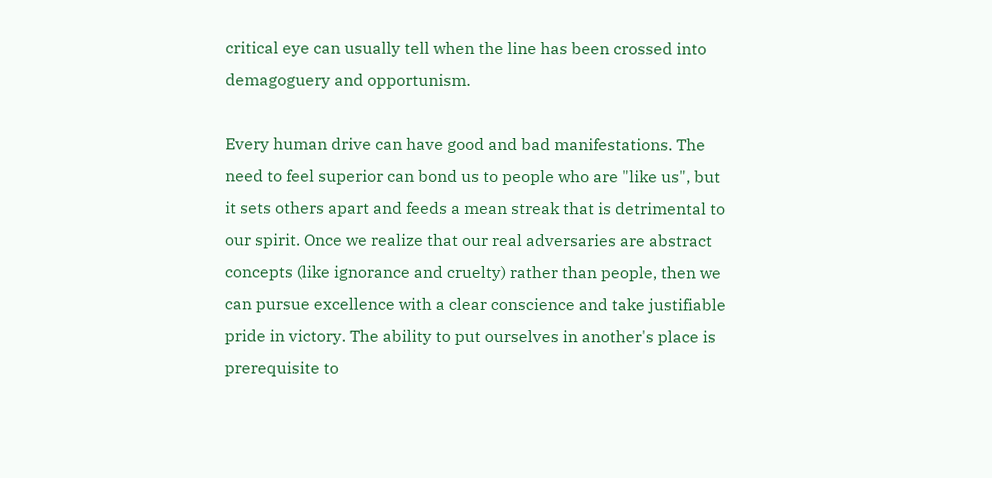critical eye can usually tell when the line has been crossed into demagoguery and opportunism.

Every human drive can have good and bad manifestations. The need to feel superior can bond us to people who are "like us", but it sets others apart and feeds a mean streak that is detrimental to our spirit. Once we realize that our real adversaries are abstract concepts (like ignorance and cruelty) rather than people, then we can pursue excellence with a clear conscience and take justifiable pride in victory. The ability to put ourselves in another's place is prerequisite to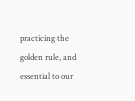practicing the golden rule, and essential to our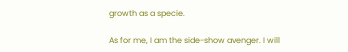growth as a specie.

As for me, I am the side-show avenger. I will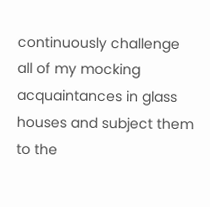continuously challenge all of my mocking acquaintances in glass houses and subject them to the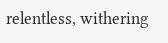relentless, withering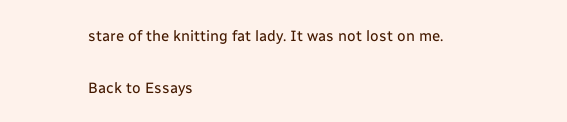stare of the knitting fat lady. It was not lost on me.

Back to Essays